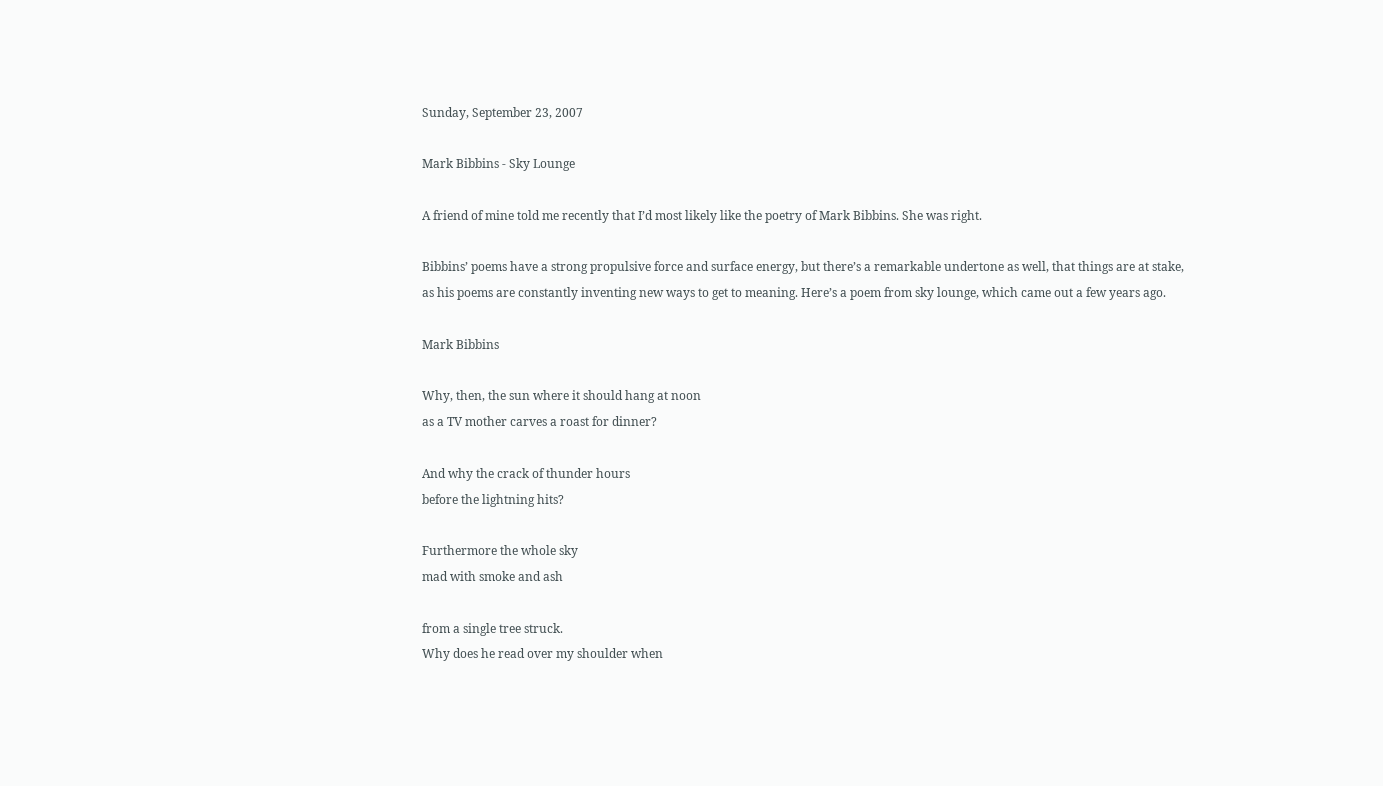Sunday, September 23, 2007

Mark Bibbins - Sky Lounge

A friend of mine told me recently that I’d most likely like the poetry of Mark Bibbins. She was right.

Bibbins’ poems have a strong propulsive force and surface energy, but there’s a remarkable undertone as well, that things are at stake, as his poems are constantly inventing new ways to get to meaning. Here’s a poem from sky lounge, which came out a few years ago.

Mark Bibbins

Why, then, the sun where it should hang at noon
as a TV mother carves a roast for dinner?

And why the crack of thunder hours
before the lightning hits?

Furthermore the whole sky
mad with smoke and ash

from a single tree struck.
Why does he read over my shoulder when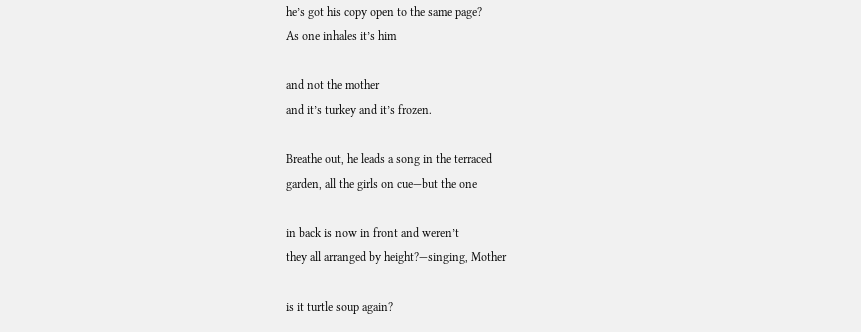he’s got his copy open to the same page?
As one inhales it’s him

and not the mother
and it’s turkey and it’s frozen.

Breathe out, he leads a song in the terraced
garden, all the girls on cue—but the one

in back is now in front and weren’t
they all arranged by height?—singing, Mother

is it turtle soup again?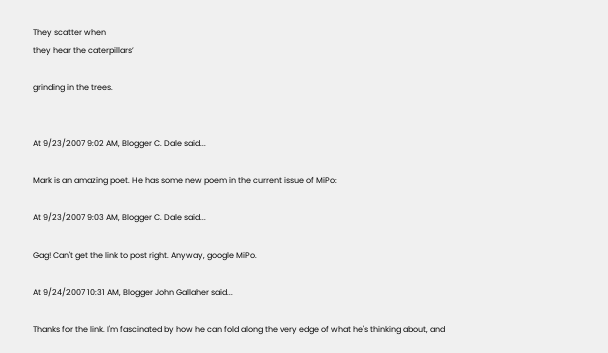They scatter when
they hear the caterpillars’

grinding in the trees.


At 9/23/2007 9:02 AM, Blogger C. Dale said...

Mark is an amazing poet. He has some new poem in the current issue of MiPo:

At 9/23/2007 9:03 AM, Blogger C. Dale said...

Gag! Can't get the link to post right. Anyway, google MiPo.

At 9/24/2007 10:31 AM, Blogger John Gallaher said...

Thanks for the link. I'm fascinated by how he can fold along the very edge of what he's thinking about, and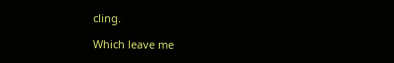cling.

Which leave me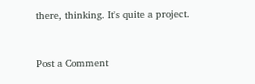there, thinking. It's quite a project.


Post a Comment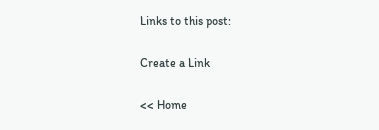Links to this post:

Create a Link

<< Home